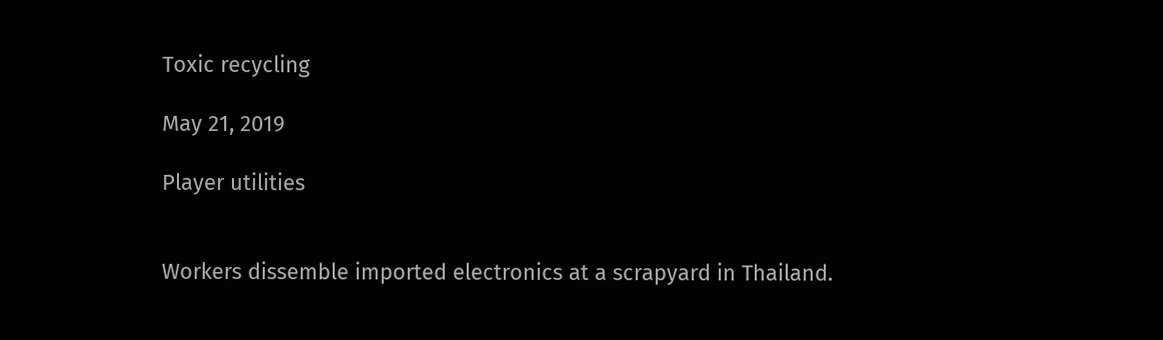Toxic recycling

May 21, 2019

Player utilities


Workers dissemble imported electronics at a scrapyard in Thailand.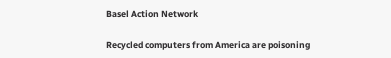Basel Action Network

Recycled computers from America are poisoning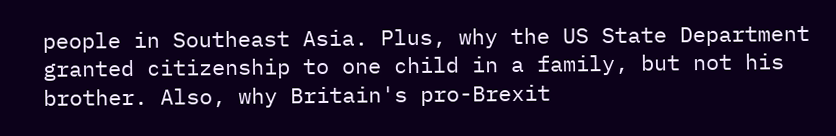people in Southeast Asia. Plus, why the US State Department granted citizenship to one child in a family, but not his brother. Also, why Britain's pro-Brexit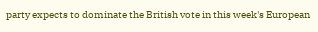party expects to dominate the British vote in this week's European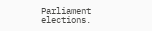Parliament elections.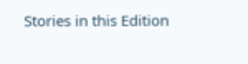Stories in this Edition